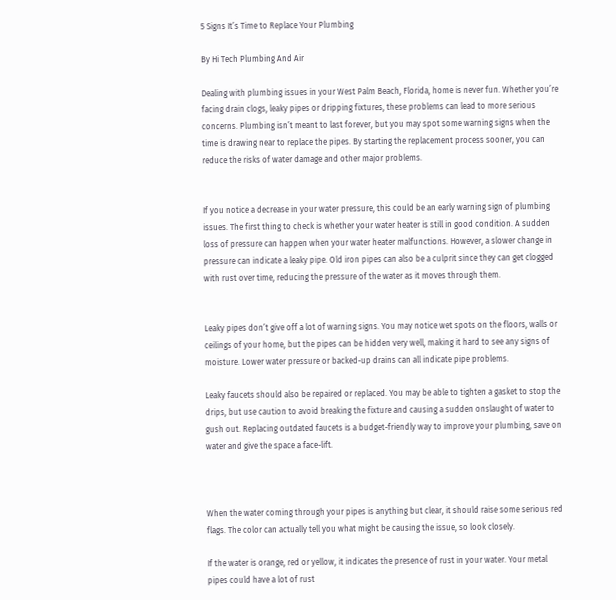5 Signs It’s Time to Replace Your Plumbing

By Hi Tech Plumbing And Air

Dealing with plumbing issues in your West Palm Beach, Florida, home is never fun. Whether you’re facing drain clogs, leaky pipes or dripping fixtures, these problems can lead to more serious concerns. Plumbing isn’t meant to last forever, but you may spot some warning signs when the time is drawing near to replace the pipes. By starting the replacement process sooner, you can reduce the risks of water damage and other major problems.


If you notice a decrease in your water pressure, this could be an early warning sign of plumbing issues. The first thing to check is whether your water heater is still in good condition. A sudden loss of pressure can happen when your water heater malfunctions. However, a slower change in pressure can indicate a leaky pipe. Old iron pipes can also be a culprit since they can get clogged with rust over time, reducing the pressure of the water as it moves through them.


Leaky pipes don’t give off a lot of warning signs. You may notice wet spots on the floors, walls or ceilings of your home, but the pipes can be hidden very well, making it hard to see any signs of moisture. Lower water pressure or backed-up drains can all indicate pipe problems.

Leaky faucets should also be repaired or replaced. You may be able to tighten a gasket to stop the drips, but use caution to avoid breaking the fixture and causing a sudden onslaught of water to gush out. Replacing outdated faucets is a budget-friendly way to improve your plumbing, save on water and give the space a face-lift.



When the water coming through your pipes is anything but clear, it should raise some serious red flags. The color can actually tell you what might be causing the issue, so look closely.

If the water is orange, red or yellow, it indicates the presence of rust in your water. Your metal pipes could have a lot of rust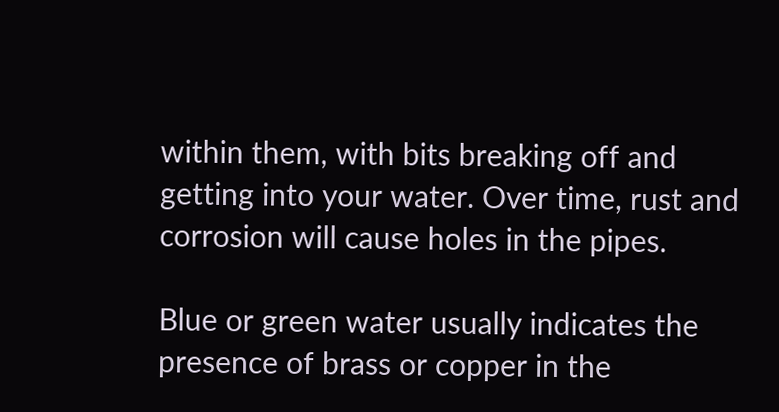within them, with bits breaking off and getting into your water. Over time, rust and corrosion will cause holes in the pipes.

Blue or green water usually indicates the presence of brass or copper in the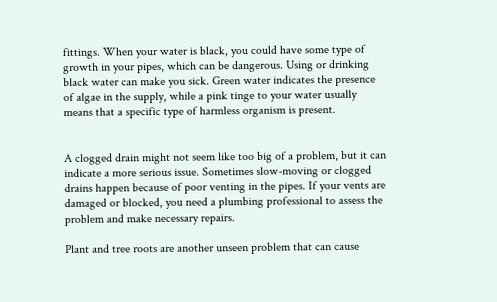fittings. When your water is black, you could have some type of growth in your pipes, which can be dangerous. Using or drinking black water can make you sick. Green water indicates the presence of algae in the supply, while a pink tinge to your water usually means that a specific type of harmless organism is present.


A clogged drain might not seem like too big of a problem, but it can indicate a more serious issue. Sometimes slow-moving or clogged drains happen because of poor venting in the pipes. If your vents are damaged or blocked, you need a plumbing professional to assess the problem and make necessary repairs.

Plant and tree roots are another unseen problem that can cause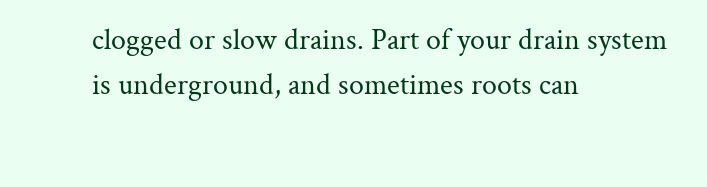clogged or slow drains. Part of your drain system is underground, and sometimes roots can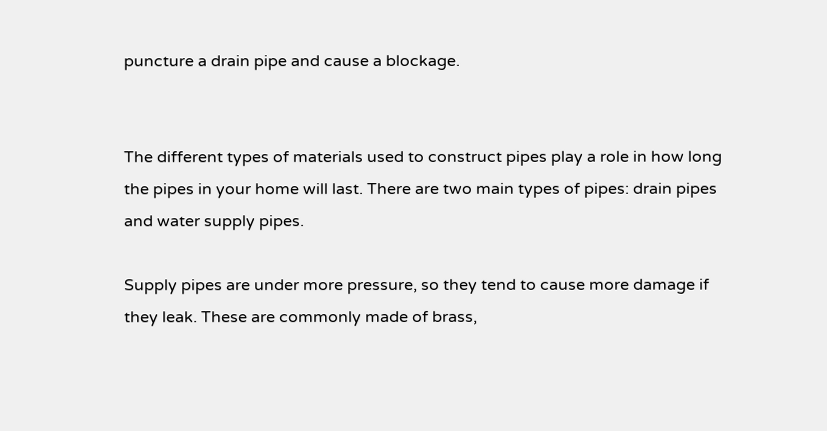puncture a drain pipe and cause a blockage.


The different types of materials used to construct pipes play a role in how long the pipes in your home will last. There are two main types of pipes: drain pipes and water supply pipes.

Supply pipes are under more pressure, so they tend to cause more damage if they leak. These are commonly made of brass,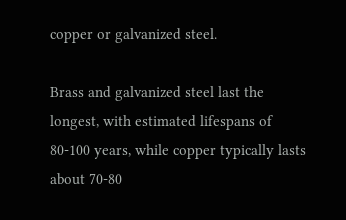copper or galvanized steel.

Brass and galvanized steel last the longest, with estimated lifespans of 80-100 years, while copper typically lasts about 70-80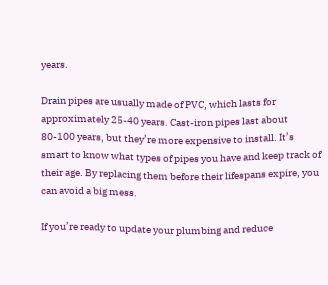years.

Drain pipes are usually made of PVC, which lasts for approximately 25-40 years. Cast-iron pipes last about 80-100 years, but they’re more expensive to install. It’s smart to know what types of pipes you have and keep track of their age. By replacing them before their lifespans expire, you can avoid a big mess.

If you’re ready to update your plumbing and reduce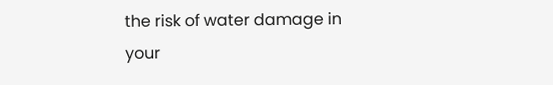the risk of water damage in your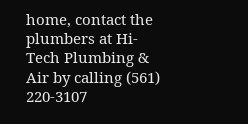home, contact the plumbers at Hi-Tech Plumbing & Air by calling (561) 220-3107